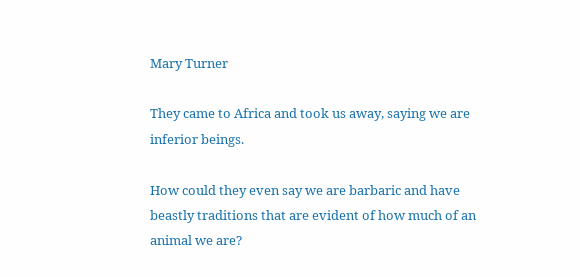Mary Turner

They came to Africa and took us away, saying we are inferior beings.

How could they even say we are barbaric and have beastly traditions that are evident of how much of an animal we are?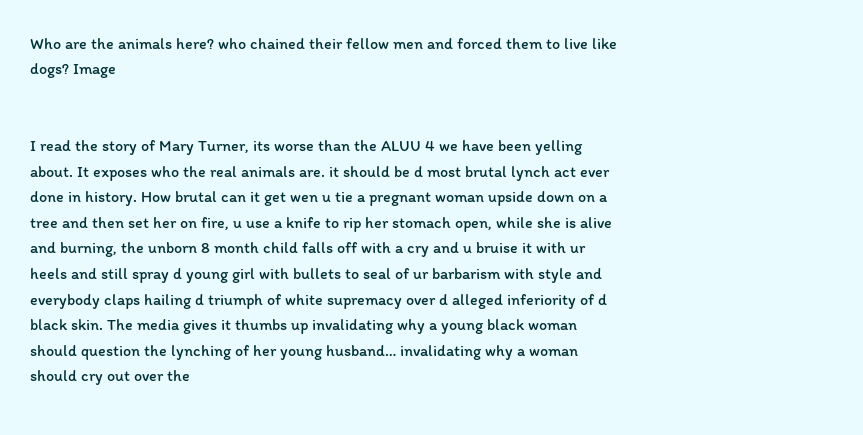Who are the animals here? who chained their fellow men and forced them to live like dogs? Image


I read the story of Mary Turner, its worse than the ALUU 4 we have been yelling about. It exposes who the real animals are. it should be d most brutal lynch act ever done in history. How brutal can it get wen u tie a pregnant woman upside down on a tree and then set her on fire, u use a knife to rip her stomach open, while she is alive and burning, the unborn 8 month child falls off with a cry and u bruise it with ur heels and still spray d young girl with bullets to seal of ur barbarism with style and everybody claps hailing d triumph of white supremacy over d alleged inferiority of d black skin. The media gives it thumbs up invalidating why a young black woman should question the lynching of her young husband… invalidating why a woman should cry out over the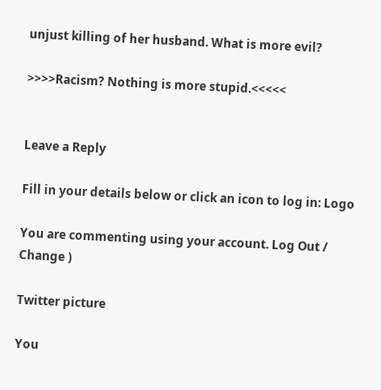unjust killing of her husband. What is more evil?

>>>>Racism? Nothing is more stupid.<<<<<


Leave a Reply

Fill in your details below or click an icon to log in: Logo

You are commenting using your account. Log Out / Change )

Twitter picture

You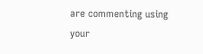are commenting using your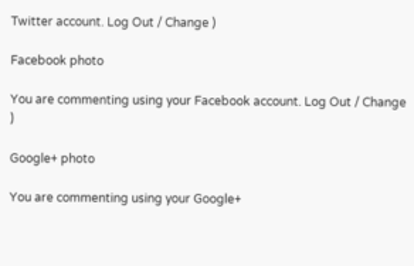Twitter account. Log Out / Change )

Facebook photo

You are commenting using your Facebook account. Log Out / Change )

Google+ photo

You are commenting using your Google+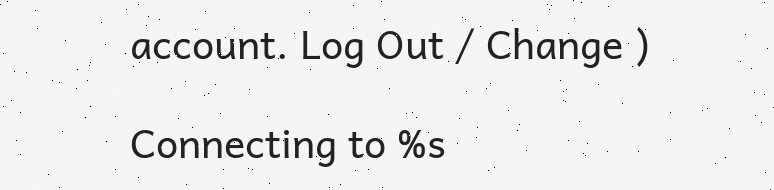account. Log Out / Change )

Connecting to %s